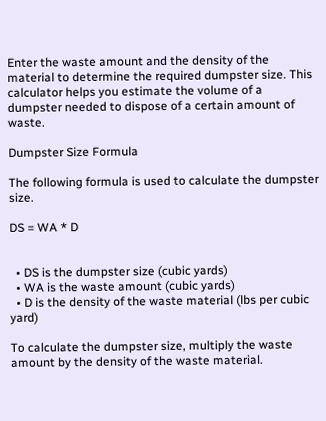Enter the waste amount and the density of the material to determine the required dumpster size. This calculator helps you estimate the volume of a dumpster needed to dispose of a certain amount of waste.

Dumpster Size Formula

The following formula is used to calculate the dumpster size.

DS = WA * D


  • DS is the dumpster size (cubic yards)
  • WA is the waste amount (cubic yards)
  • D is the density of the waste material (lbs per cubic yard)

To calculate the dumpster size, multiply the waste amount by the density of the waste material.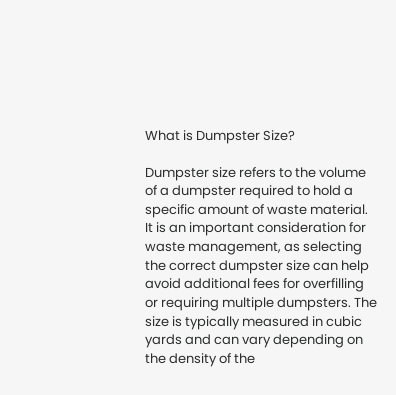What is Dumpster Size?

Dumpster size refers to the volume of a dumpster required to hold a specific amount of waste material. It is an important consideration for waste management, as selecting the correct dumpster size can help avoid additional fees for overfilling or requiring multiple dumpsters. The size is typically measured in cubic yards and can vary depending on the density of the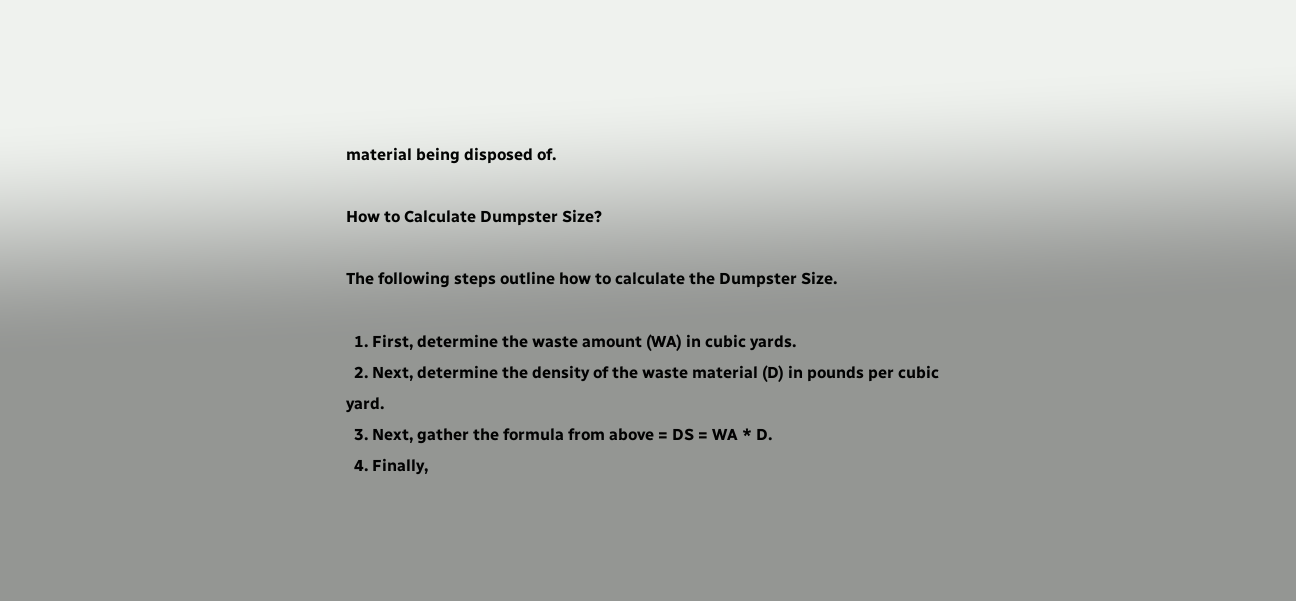material being disposed of.

How to Calculate Dumpster Size?

The following steps outline how to calculate the Dumpster Size.

  1. First, determine the waste amount (WA) in cubic yards.
  2. Next, determine the density of the waste material (D) in pounds per cubic yard.
  3. Next, gather the formula from above = DS = WA * D.
  4. Finally,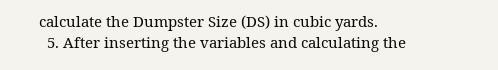calculate the Dumpster Size (DS) in cubic yards.
  5. After inserting the variables and calculating the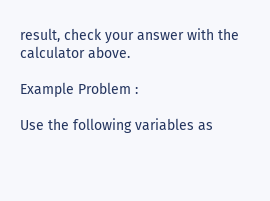result, check your answer with the calculator above.

Example Problem :

Use the following variables as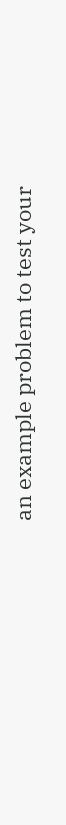an example problem to test your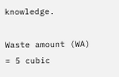knowledge.

Waste amount (WA) = 5 cubic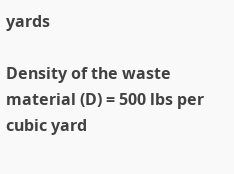yards

Density of the waste material (D) = 500 lbs per cubic yard